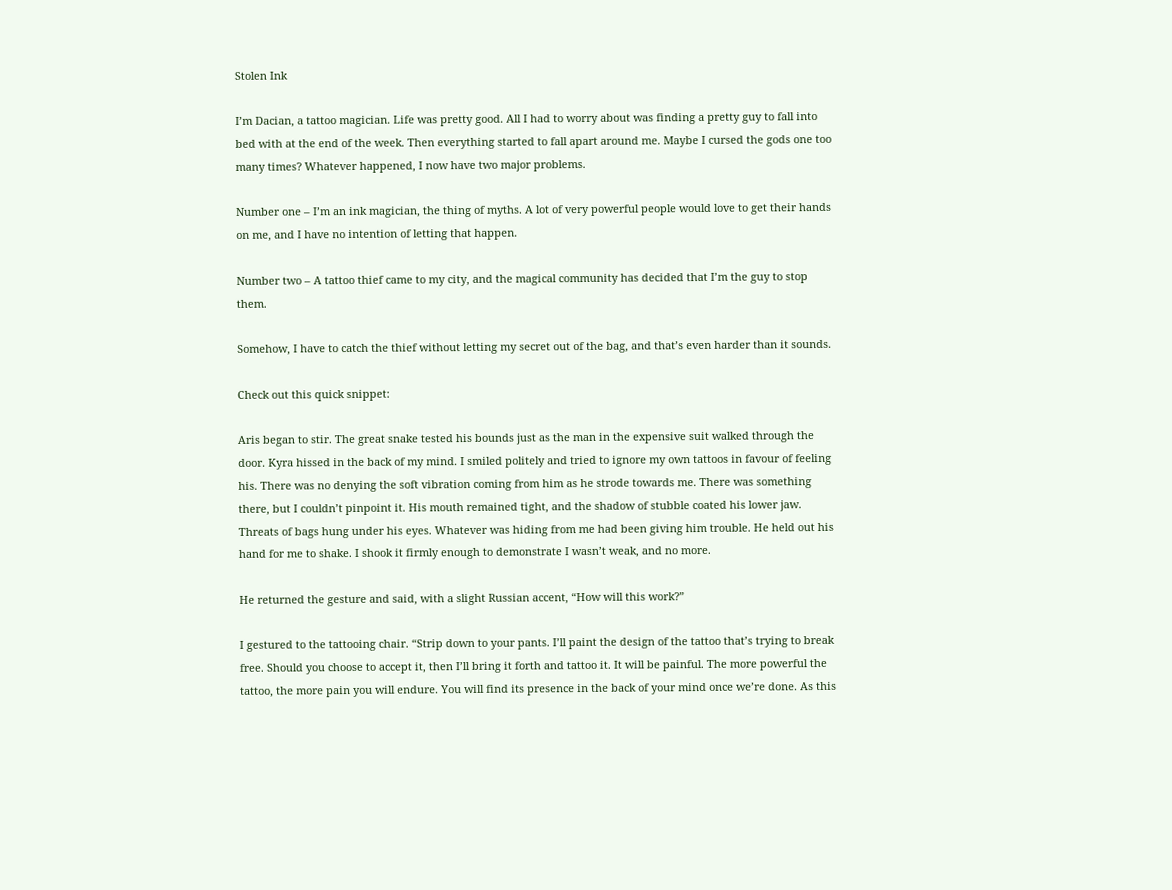Stolen Ink

I’m Dacian, a tattoo magician. Life was pretty good. All I had to worry about was finding a pretty guy to fall into bed with at the end of the week. Then everything started to fall apart around me. Maybe I cursed the gods one too many times? Whatever happened, I now have two major problems.

Number one – I’m an ink magician, the thing of myths. A lot of very powerful people would love to get their hands on me, and I have no intention of letting that happen.

Number two – A tattoo thief came to my city, and the magical community has decided that I’m the guy to stop them.

Somehow, I have to catch the thief without letting my secret out of the bag, and that’s even harder than it sounds.

Check out this quick snippet:

Aris began to stir. The great snake tested his bounds just as the man in the expensive suit walked through the door. Kyra hissed in the back of my mind. I smiled politely and tried to ignore my own tattoos in favour of feeling his. There was no denying the soft vibration coming from him as he strode towards me. There was something there, but I couldn’t pinpoint it. His mouth remained tight, and the shadow of stubble coated his lower jaw. Threats of bags hung under his eyes. Whatever was hiding from me had been giving him trouble. He held out his hand for me to shake. I shook it firmly enough to demonstrate I wasn’t weak, and no more.

He returned the gesture and said, with a slight Russian accent, “How will this work?”

I gestured to the tattooing chair. “Strip down to your pants. I’ll paint the design of the tattoo that’s trying to break free. Should you choose to accept it, then I’ll bring it forth and tattoo it. It will be painful. The more powerful the tattoo, the more pain you will endure. You will find its presence in the back of your mind once we’re done. As this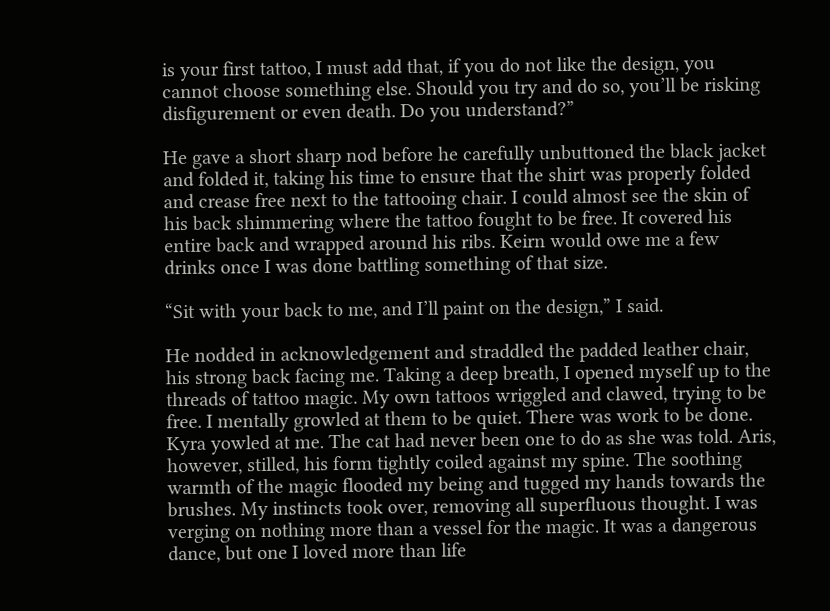is your first tattoo, I must add that, if you do not like the design, you cannot choose something else. Should you try and do so, you’ll be risking disfigurement or even death. Do you understand?”

He gave a short sharp nod before he carefully unbuttoned the black jacket and folded it, taking his time to ensure that the shirt was properly folded and crease free next to the tattooing chair. I could almost see the skin of his back shimmering where the tattoo fought to be free. It covered his entire back and wrapped around his ribs. Keirn would owe me a few drinks once I was done battling something of that size.

“Sit with your back to me, and I’ll paint on the design,” I said.

He nodded in acknowledgement and straddled the padded leather chair, his strong back facing me. Taking a deep breath, I opened myself up to the threads of tattoo magic. My own tattoos wriggled and clawed, trying to be free. I mentally growled at them to be quiet. There was work to be done. Kyra yowled at me. The cat had never been one to do as she was told. Aris, however, stilled, his form tightly coiled against my spine. The soothing warmth of the magic flooded my being and tugged my hands towards the brushes. My instincts took over, removing all superfluous thought. I was verging on nothing more than a vessel for the magic. It was a dangerous dance, but one I loved more than life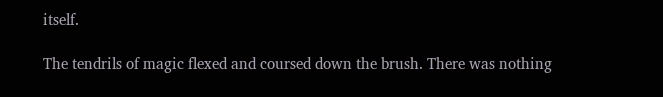itself.

The tendrils of magic flexed and coursed down the brush. There was nothing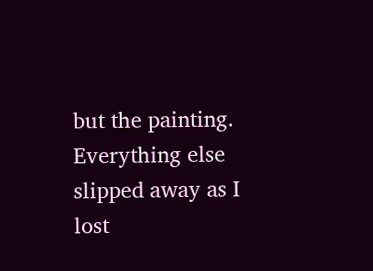but the painting. Everything else slipped away as I lost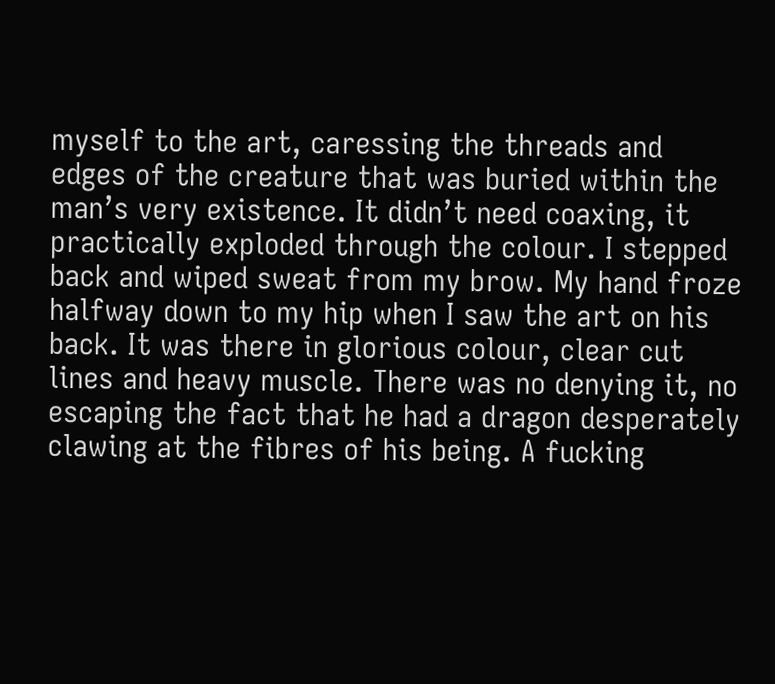myself to the art, caressing the threads and edges of the creature that was buried within the man’s very existence. It didn’t need coaxing, it practically exploded through the colour. I stepped back and wiped sweat from my brow. My hand froze halfway down to my hip when I saw the art on his back. It was there in glorious colour, clear cut lines and heavy muscle. There was no denying it, no escaping the fact that he had a dragon desperately clawing at the fibres of his being. A fucking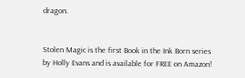dragon.


Stolen Magic is the first Book in the Ink Born series by Holly Evans and is available for FREE on Amazon!